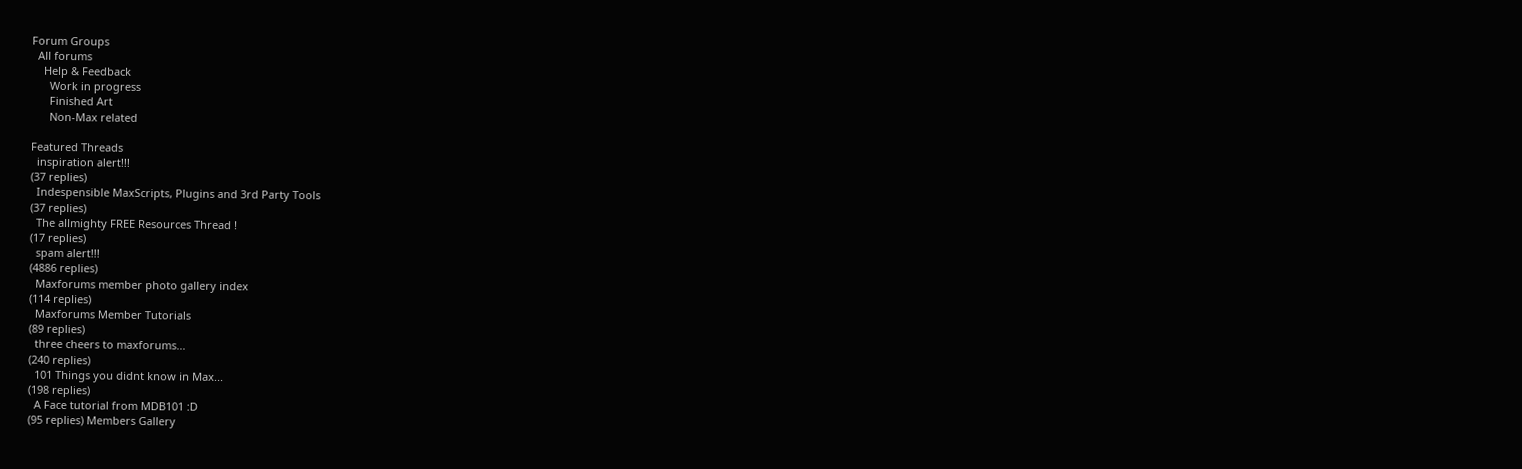Forum Groups
  All forums
    Help & Feedback
      Work in progress
      Finished Art
      Non-Max related

Featured Threads
  inspiration alert!!!
(37 replies)
  Indespensible MaxScripts, Plugins and 3rd Party Tools
(37 replies)
  The allmighty FREE Resources Thread !
(17 replies)
  spam alert!!!
(4886 replies)
  Maxforums member photo gallery index
(114 replies)
  Maxforums Member Tutorials
(89 replies)
  three cheers to maxforums...
(240 replies)
  101 Things you didnt know in Max...
(198 replies)
  A Face tutorial from MDB101 :D
(95 replies) Members Gallery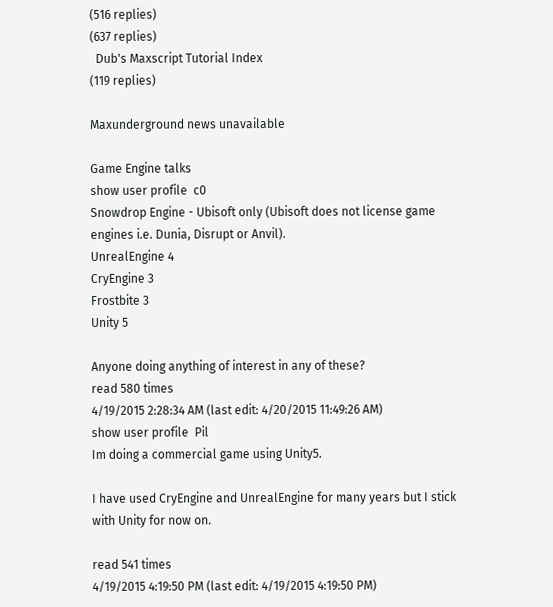(516 replies)
(637 replies)
  Dub's Maxscript Tutorial Index
(119 replies)

Maxunderground news unavailable

Game Engine talks
show user profile  c0
Snowdrop Engine - Ubisoft only (Ubisoft does not license game engines i.e. Dunia, Disrupt or Anvil).
UnrealEngine 4
CryEngine 3
Frostbite 3
Unity 5

Anyone doing anything of interest in any of these?
read 580 times
4/19/2015 2:28:34 AM (last edit: 4/20/2015 11:49:26 AM)
show user profile  Pil
Im doing a commercial game using Unity5.

I have used CryEngine and UnrealEngine for many years but I stick with Unity for now on.

read 541 times
4/19/2015 4:19:50 PM (last edit: 4/19/2015 4:19:50 PM)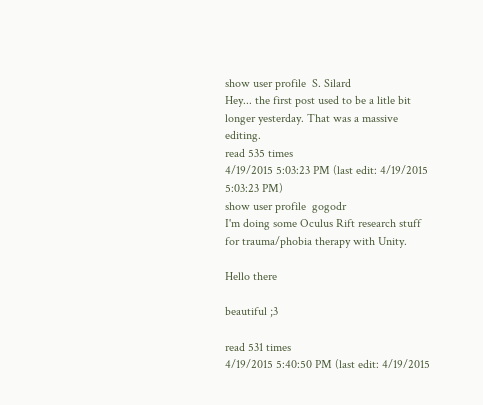show user profile  S. Silard
Hey... the first post used to be a litle bit longer yesterday. That was a massive editing.
read 535 times
4/19/2015 5:03:23 PM (last edit: 4/19/2015 5:03:23 PM)
show user profile  gogodr
I'm doing some Oculus Rift research stuff for trauma/phobia therapy with Unity.

Hello there

beautiful ;3

read 531 times
4/19/2015 5:40:50 PM (last edit: 4/19/2015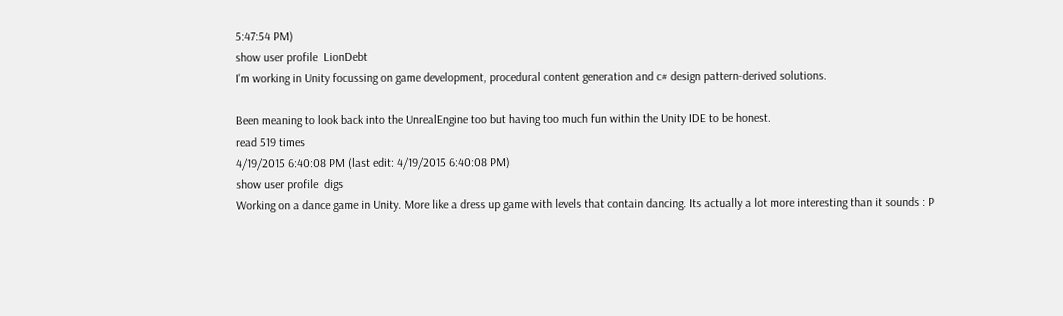5:47:54 PM)
show user profile  LionDebt
I'm working in Unity focussing on game development, procedural content generation and c# design pattern-derived solutions.

Been meaning to look back into the UnrealEngine too but having too much fun within the Unity IDE to be honest.
read 519 times
4/19/2015 6:40:08 PM (last edit: 4/19/2015 6:40:08 PM)
show user profile  digs
Working on a dance game in Unity. More like a dress up game with levels that contain dancing. Its actually a lot more interesting than it sounds : P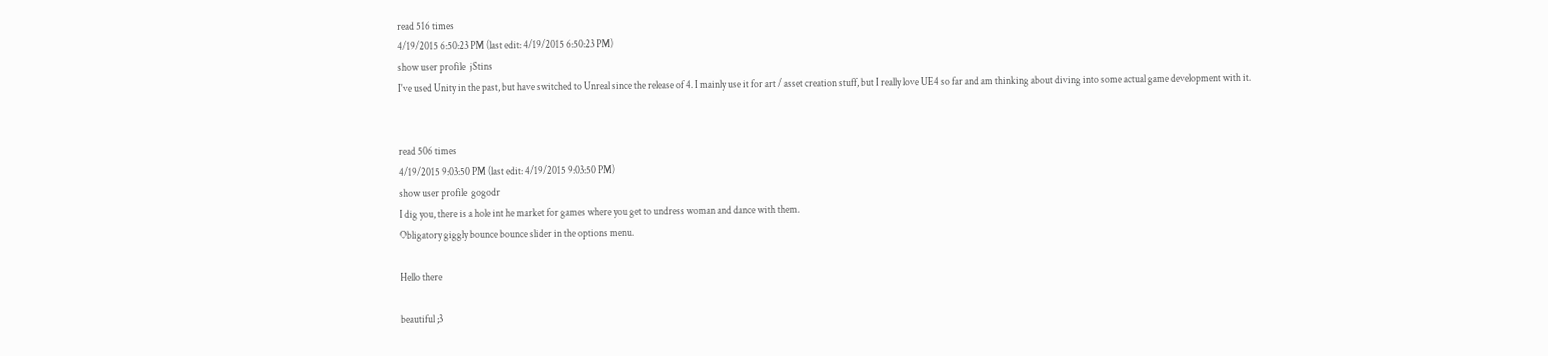read 516 times
4/19/2015 6:50:23 PM (last edit: 4/19/2015 6:50:23 PM)
show user profile  jStins
I've used Unity in the past, but have switched to Unreal since the release of 4. I mainly use it for art / asset creation stuff, but I really love UE4 so far and am thinking about diving into some actual game development with it.


read 506 times
4/19/2015 9:03:50 PM (last edit: 4/19/2015 9:03:50 PM)
show user profile  gogodr
I dig you, there is a hole int he market for games where you get to undress woman and dance with them.
Obligatory giggly bounce bounce slider in the options menu.

Hello there

beautiful ;3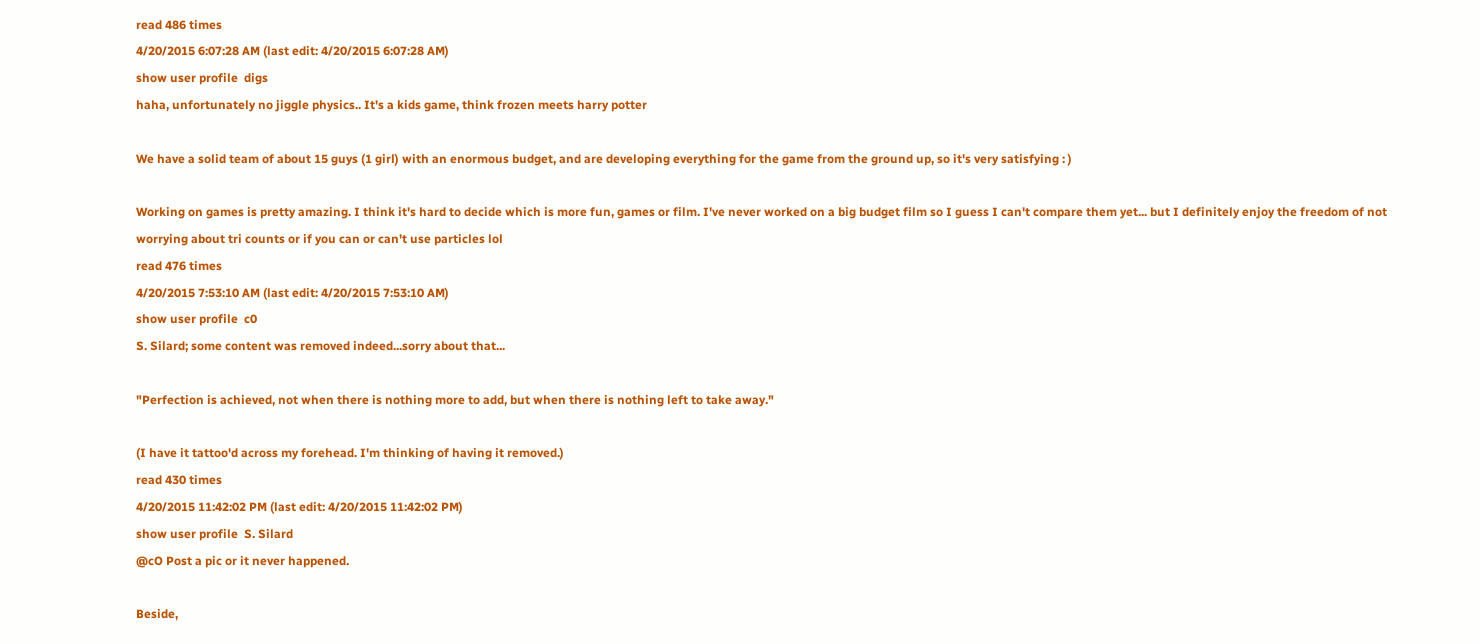read 486 times
4/20/2015 6:07:28 AM (last edit: 4/20/2015 6:07:28 AM)
show user profile  digs
haha, unfortunately no jiggle physics.. It's a kids game, think frozen meets harry potter

We have a solid team of about 15 guys (1 girl) with an enormous budget, and are developing everything for the game from the ground up, so it's very satisfying : )

Working on games is pretty amazing. I think it's hard to decide which is more fun, games or film. I've never worked on a big budget film so I guess I can't compare them yet... but I definitely enjoy the freedom of not worrying about tri counts or if you can or can't use particles lol
read 476 times
4/20/2015 7:53:10 AM (last edit: 4/20/2015 7:53:10 AM)
show user profile  c0
S. Silard; some content was removed indeed...sorry about that...

"Perfection is achieved, not when there is nothing more to add, but when there is nothing left to take away."

(I have it tattoo'd across my forehead. I'm thinking of having it removed.)
read 430 times
4/20/2015 11:42:02 PM (last edit: 4/20/2015 11:42:02 PM)
show user profile  S. Silard
@cO Post a pic or it never happened.

Beside,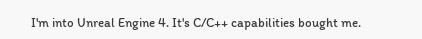I'm into Unreal Engine 4. It's C/C++ capabilities bought me.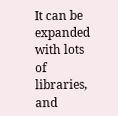It can be expanded with lots of libraries, and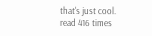that's just cool.
read 416 times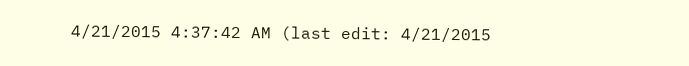4/21/2015 4:37:42 AM (last edit: 4/21/2015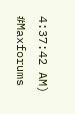4:37:42 AM)
#Maxforums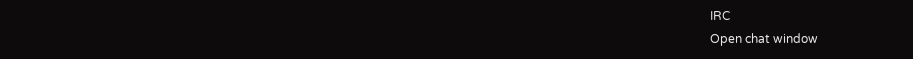IRC
Open chat window